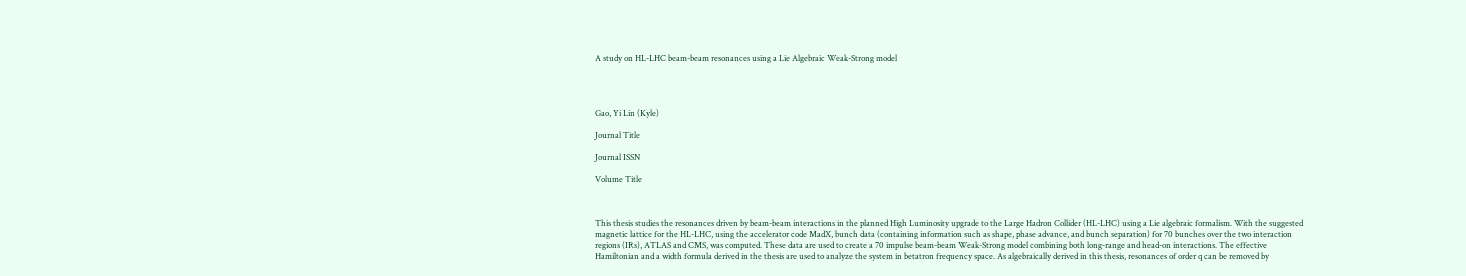A study on HL-LHC beam-beam resonances using a Lie Algebraic Weak-Strong model




Gao, Yi Lin (Kyle)

Journal Title

Journal ISSN

Volume Title



This thesis studies the resonances driven by beam-beam interactions in the planned High Luminosity upgrade to the Large Hadron Collider (HL-LHC) using a Lie algebraic formalism. With the suggested magnetic lattice for the HL-LHC, using the accelerator code MadX, bunch data (containing information such as shape, phase advance, and bunch separation) for 70 bunches over the two interaction regions (IRs), ATLAS and CMS, was computed. These data are used to create a 70 impulse beam-beam Weak-Strong model combining both long-range and head-on interactions. The effective Hamiltonian and a width formula derived in the thesis are used to analyze the system in betatron frequency space. As algebraically derived in this thesis, resonances of order q can be removed by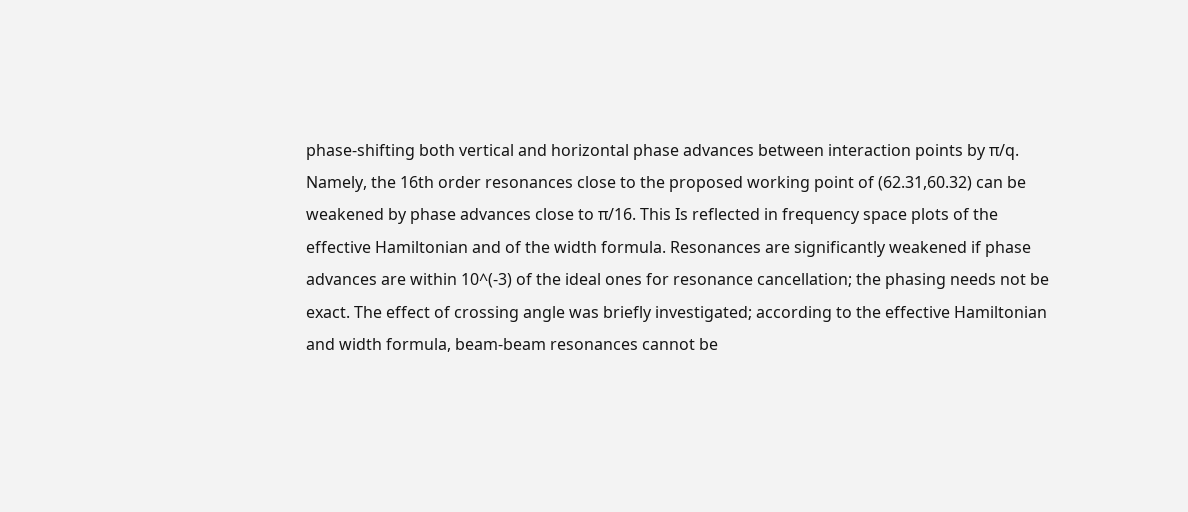phase-shifting both vertical and horizontal phase advances between interaction points by π/q. Namely, the 16th order resonances close to the proposed working point of (62.31,60.32) can be weakened by phase advances close to π/16. This Is reflected in frequency space plots of the effective Hamiltonian and of the width formula. Resonances are significantly weakened if phase advances are within 10^(-3) of the ideal ones for resonance cancellation; the phasing needs not be exact. The effect of crossing angle was briefly investigated; according to the effective Hamiltonian and width formula, beam-beam resonances cannot be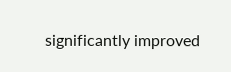significantly improved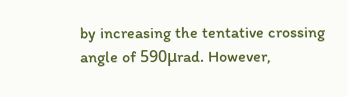by increasing the tentative crossing angle of 590μrad. However,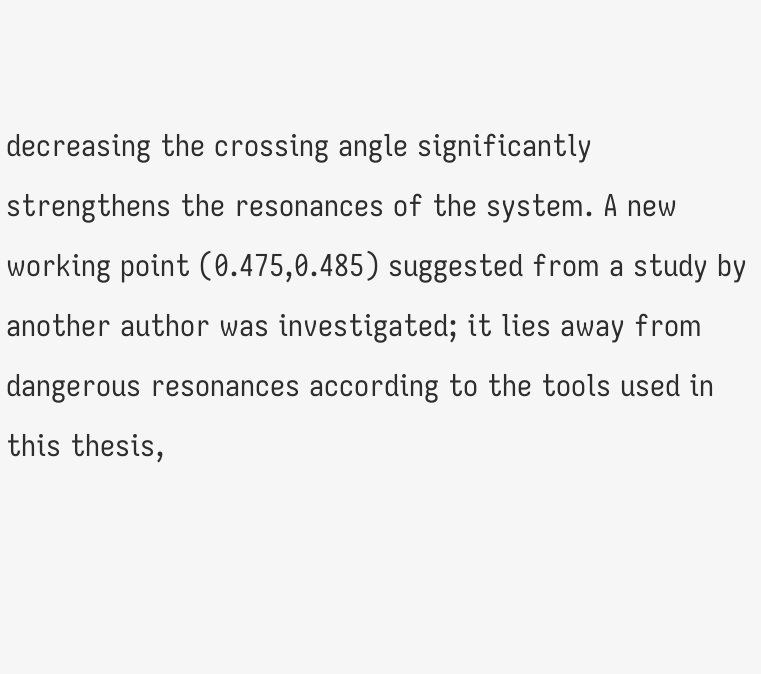decreasing the crossing angle significantly strengthens the resonances of the system. A new working point (0.475,0.485) suggested from a study by another author was investigated; it lies away from dangerous resonances according to the tools used in this thesis,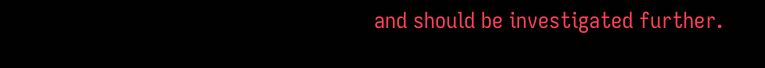and should be investigated further.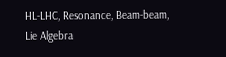HL-LHC, Resonance, Beam-beam, Lie Algebra